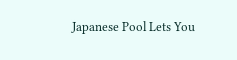Japanese Pool Lets You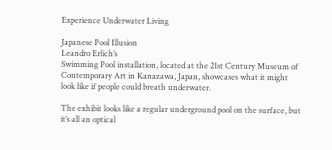Experience Underwater Living

Japanese Pool Illusion
Leandro Erlich’s
Swimming Pool installation, located at the 21st Century Museum of Contemporary Art in Kanazawa, Japan, showcases what it might look like if people could breath underwater.

The exhibit looks like a regular underground pool on the surface, but it’s all an optical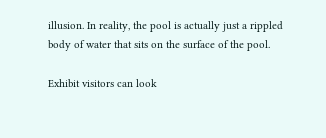illusion. In reality, the pool is actually just a rippled body of water that sits on the surface of the pool.

Exhibit visitors can look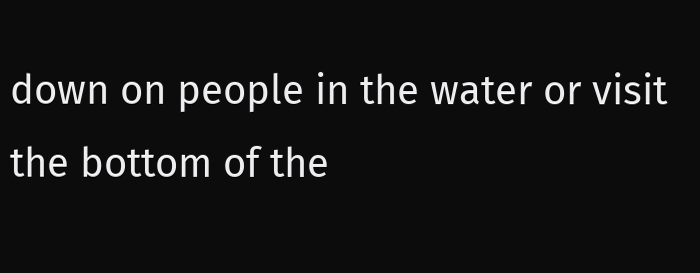down on people in the water or visit the bottom of the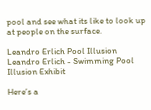pool and see what its like to look up at people on the surface.

Leandro Erlich Pool Illusion
Leandro Erlich - Swimming Pool Illusion Exhibit

Here’s a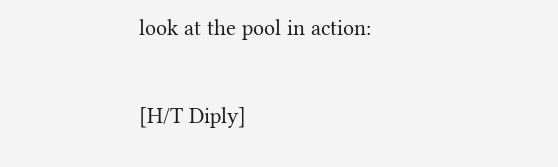look at the pool in action:

[H/T Diply]